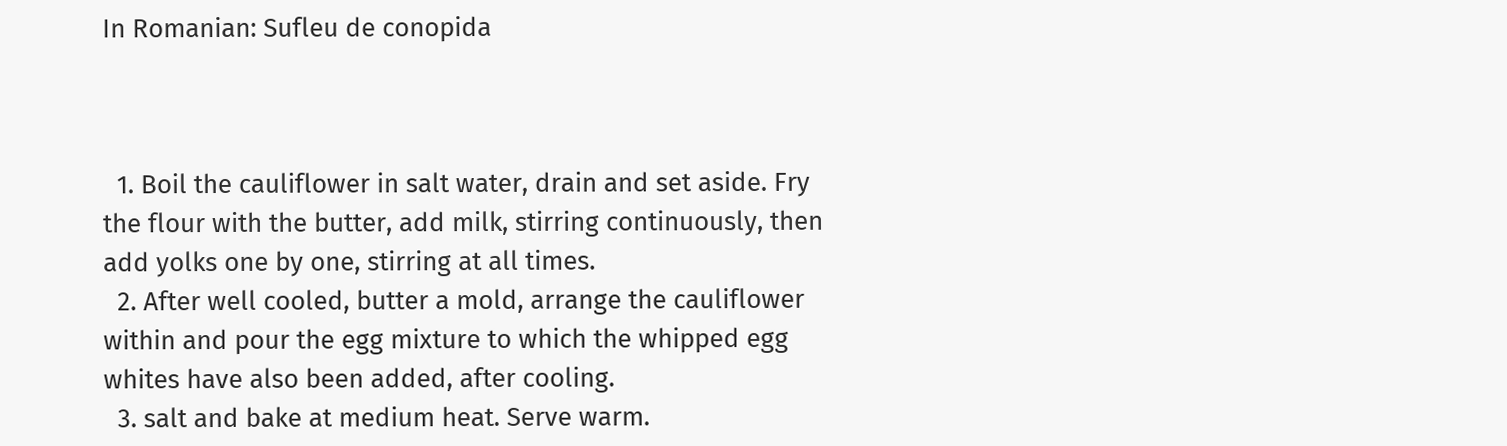In Romanian: Sufleu de conopida



  1. Boil the cauliflower in salt water, drain and set aside. Fry the flour with the butter, add milk, stirring continuously, then add yolks one by one, stirring at all times.
  2. After well cooled, butter a mold, arrange the cauliflower within and pour the egg mixture to which the whipped egg whites have also been added, after cooling.
  3. salt and bake at medium heat. Serve warm.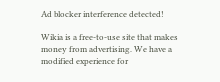Ad blocker interference detected!

Wikia is a free-to-use site that makes money from advertising. We have a modified experience for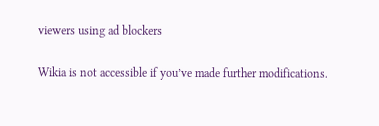viewers using ad blockers

Wikia is not accessible if you’ve made further modifications.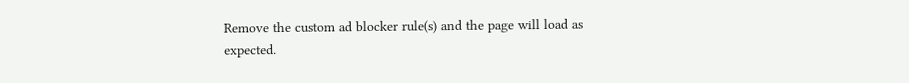Remove the custom ad blocker rule(s) and the page will load as expected.